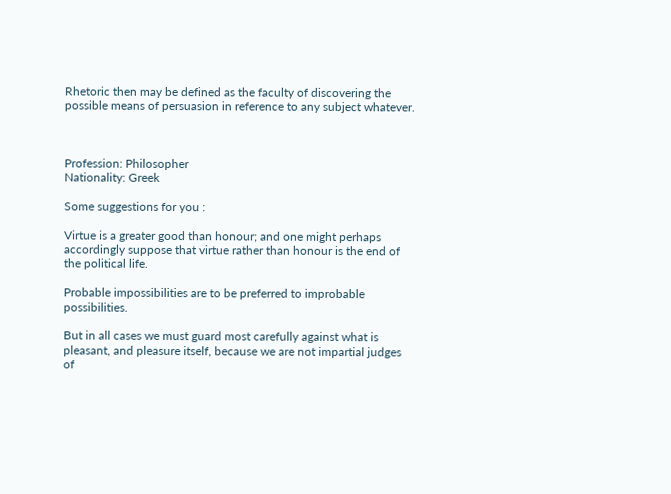Rhetoric then may be defined as the faculty of discovering the possible means of persuasion in reference to any subject whatever.



Profession: Philosopher
Nationality: Greek

Some suggestions for you :

Virtue is a greater good than honour; and one might perhaps accordingly suppose that virtue rather than honour is the end of the political life.

Probable impossibilities are to be preferred to improbable possibilities.

But in all cases we must guard most carefully against what is pleasant, and pleasure itself, because we are not impartial judges of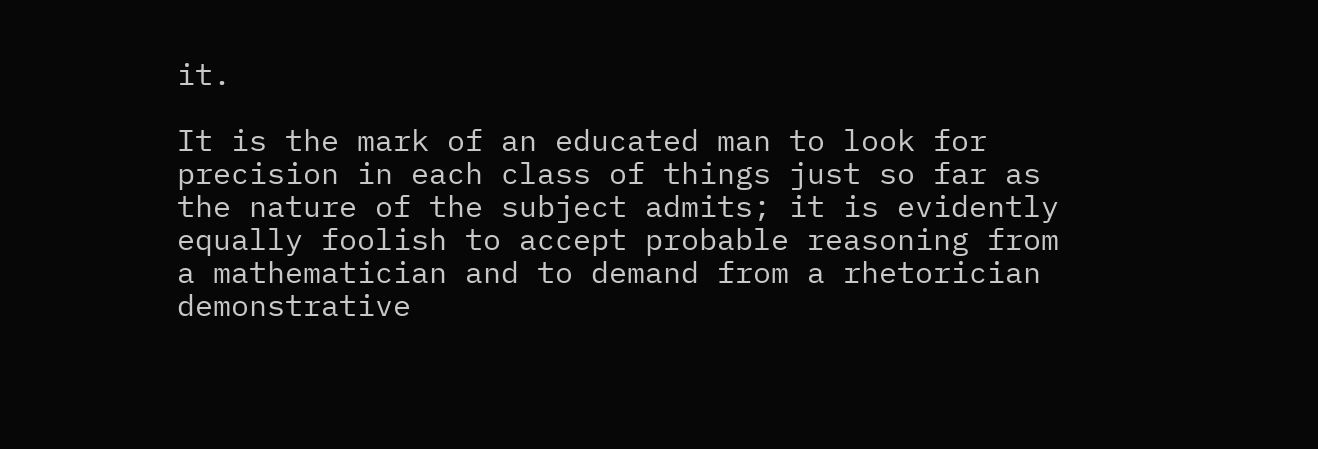it.

It is the mark of an educated man to look for precision in each class of things just so far as the nature of the subject admits; it is evidently equally foolish to accept probable reasoning from a mathematician and to demand from a rhetorician demonstrative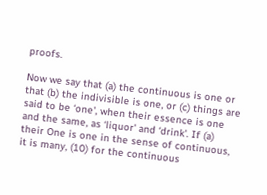proofs.

Now we say that (a) the continuous is one or that (b) the indivisible is one, or (c) things are said to be ‘one', when their essence is one and the same, as ‘liquor' and ‘drink'. If (a) their One is one in the sense of continuous, it is many, (10) for the continuous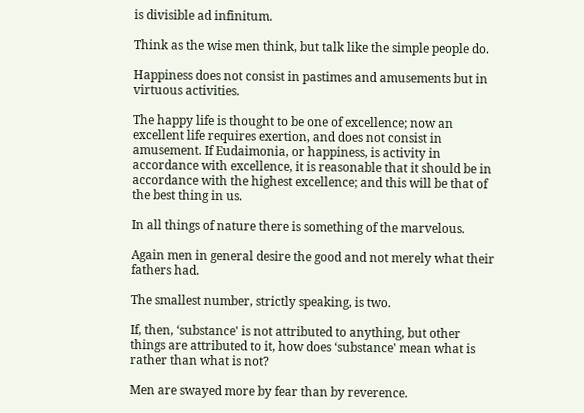is divisible ad infinitum.

Think as the wise men think, but talk like the simple people do.

Happiness does not consist in pastimes and amusements but in virtuous activities.

The happy life is thought to be one of excellence; now an excellent life requires exertion, and does not consist in amusement. If Eudaimonia, or happiness, is activity in accordance with excellence, it is reasonable that it should be in accordance with the highest excellence; and this will be that of the best thing in us.

In all things of nature there is something of the marvelous.

Again men in general desire the good and not merely what their fathers had.

The smallest number, strictly speaking, is two.

If, then, ‘substance' is not attributed to anything, but other things are attributed to it, how does ‘substance' mean what is rather than what is not?

Men are swayed more by fear than by reverence.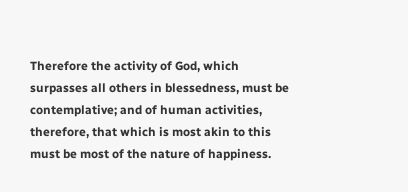Therefore the activity of God, which surpasses all others in blessedness, must be contemplative; and of human activities, therefore, that which is most akin to this must be most of the nature of happiness.